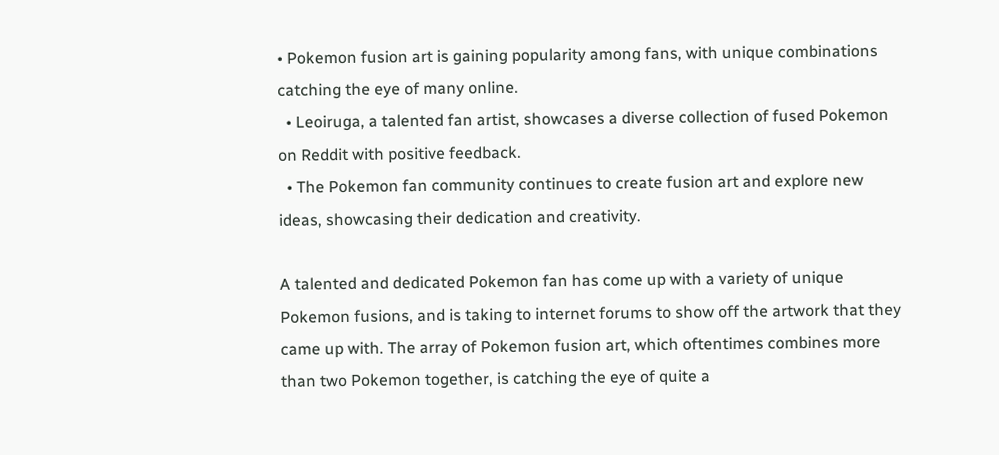• Pokemon fusion art is gaining popularity among fans, with unique combinations catching the eye of many online.
  • Leoiruga, a talented fan artist, showcases a diverse collection of fused Pokemon on Reddit with positive feedback.
  • The Pokemon fan community continues to create fusion art and explore new ideas, showcasing their dedication and creativity.

A talented and dedicated Pokemon fan has come up with a variety of unique Pokemon fusions, and is taking to internet forums to show off the artwork that they came up with. The array of Pokemon fusion art, which oftentimes combines more than two Pokemon together, is catching the eye of quite a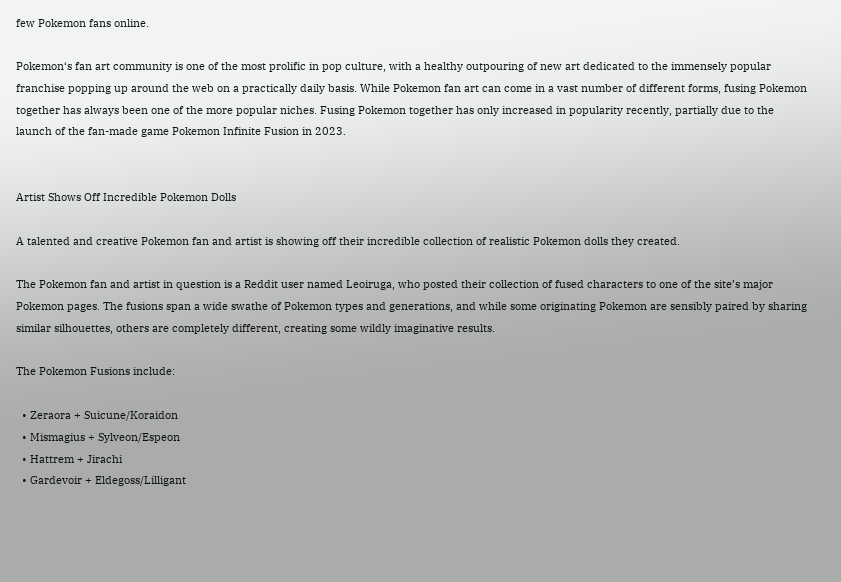few Pokemon fans online.

Pokemon‘s fan art community is one of the most prolific in pop culture, with a healthy outpouring of new art dedicated to the immensely popular franchise popping up around the web on a practically daily basis. While Pokemon fan art can come in a vast number of different forms, fusing Pokemon together has always been one of the more popular niches. Fusing Pokemon together has only increased in popularity recently, partially due to the launch of the fan-made game Pokemon Infinite Fusion in 2023.


Artist Shows Off Incredible Pokemon Dolls

A talented and creative Pokemon fan and artist is showing off their incredible collection of realistic Pokemon dolls they created.

The Pokemon fan and artist in question is a Reddit user named Leoiruga, who posted their collection of fused characters to one of the site’s major Pokemon pages. The fusions span a wide swathe of Pokemon types and generations, and while some originating Pokemon are sensibly paired by sharing similar silhouettes, others are completely different, creating some wildly imaginative results.

The Pokemon Fusions include:

  • Zeraora + Suicune/Koraidon
  • Mismagius + Sylveon/Espeon
  • Hattrem + Jirachi
  • Gardevoir + Eldegoss/Lilligant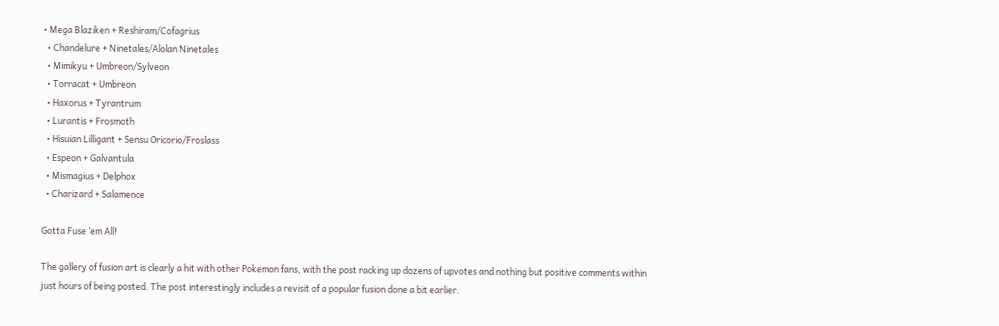• Mega Blaziken + Reshiram/Cofagrius
  • Chandelure + Ninetales/Alolan Ninetales
  • Mimikyu + Umbreon/Sylveon
  • Torracat + Umbreon
  • Haxorus + Tyrantrum
  • Lurantis + Frosmoth
  • Hisuian Lilligant + Sensu Oricorio/Froslass
  • Espeon + Galvantula
  • Mismagius + Delphox
  • Charizard + Salamence

Gotta Fuse ’em All!

The gallery of fusion art is clearly a hit with other Pokemon fans, with the post racking up dozens of upvotes and nothing but positive comments within just hours of being posted. The post interestingly includes a revisit of a popular fusion done a bit earlier.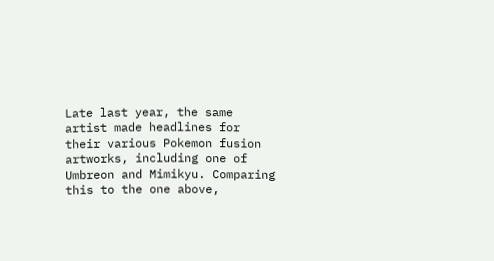Late last year, the same artist made headlines for their various Pokemon fusion artworks, including one of Umbreon and Mimikyu. Comparing this to the one above,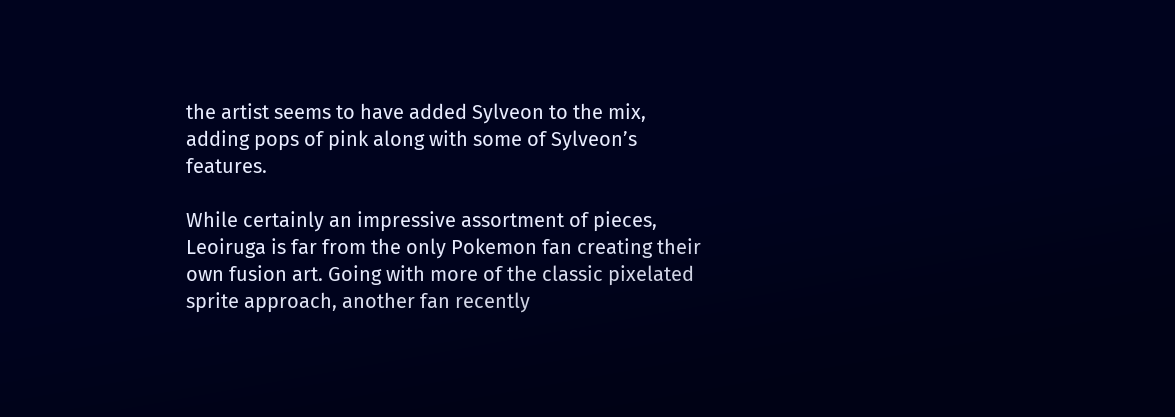the artist seems to have added Sylveon to the mix, adding pops of pink along with some of Sylveon’s features.

While certainly an impressive assortment of pieces, Leoiruga is far from the only Pokemon fan creating their own fusion art. Going with more of the classic pixelated sprite approach, another fan recently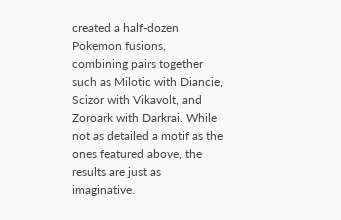created a half-dozen Pokemon fusions, combining pairs together such as Milotic with Diancie, Scizor with Vikavolt, and Zoroark with Darkrai. While not as detailed a motif as the ones featured above, the results are just as imaginative.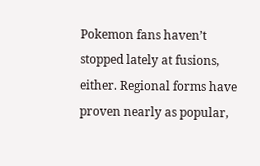Pokemon fans haven’t stopped lately at fusions, either. Regional forms have proven nearly as popular,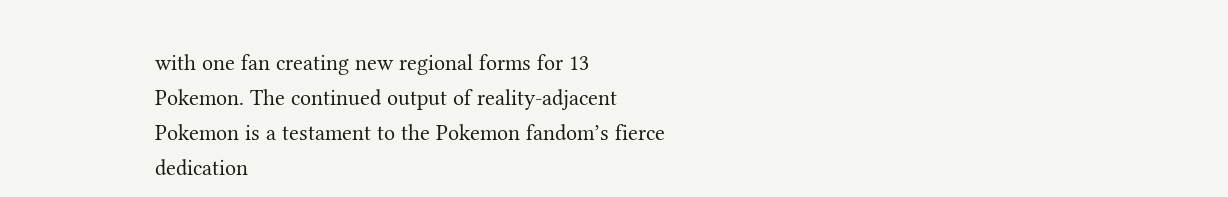with one fan creating new regional forms for 13 Pokemon. The continued output of reality-adjacent Pokemon is a testament to the Pokemon fandom’s fierce dedication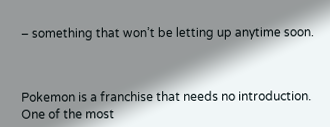– something that won’t be letting up anytime soon.



Pokemon is a franchise that needs no introduction. One of the most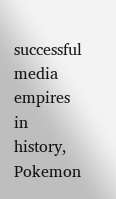successful media empires in history, Pokemon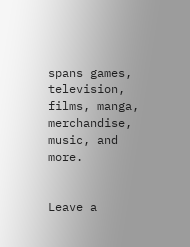spans games, television, films, manga, merchandise, music, and more.


Leave a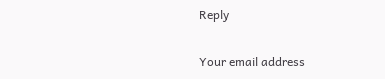Reply

Your email address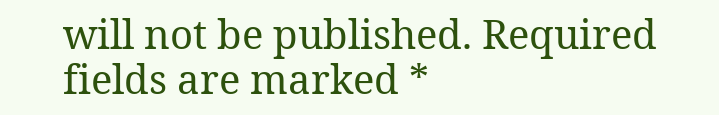will not be published. Required fields are marked *